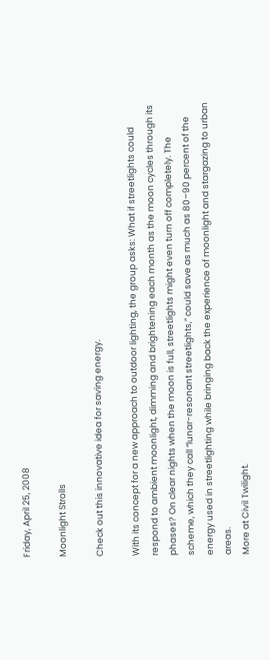Friday, April 25, 2008

Moonlight Strolls

Check out this innovative idea for saving energy.

With its concept for a new approach to outdoor lighting, the group asks: What if streetlights could respond to ambient moonlight, dimming and brightening each month as the moon cycles through its phases? On clear nights when the moon is full, streetlights might even turn off completely. The scheme, which they call “lunar-resonant streetlights,” could save as much as 80–90 percent of the energy used in streetlighting while bringing back the experience of moonlight and stargazing to urban areas.
More at Civil Twilight.